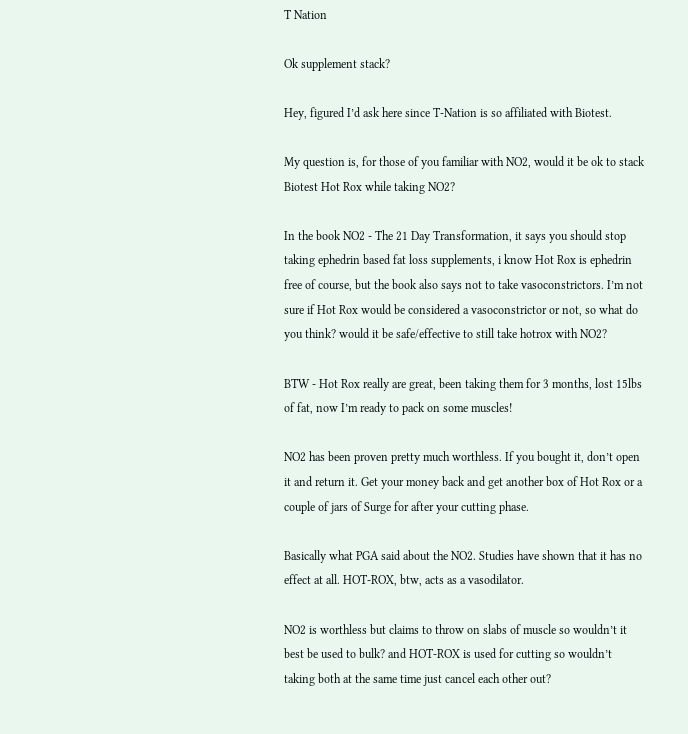T Nation

Ok supplement stack?

Hey, figured I’d ask here since T-Nation is so affiliated with Biotest.

My question is, for those of you familiar with NO2, would it be ok to stack Biotest Hot Rox while taking NO2?

In the book NO2 - The 21 Day Transformation, it says you should stop taking ephedrin based fat loss supplements, i know Hot Rox is ephedrin free of course, but the book also says not to take vasoconstrictors. I’m not sure if Hot Rox would be considered a vasoconstrictor or not, so what do you think? would it be safe/effective to still take hotrox with NO2?

BTW - Hot Rox really are great, been taking them for 3 months, lost 15lbs of fat, now I’m ready to pack on some muscles!

NO2 has been proven pretty much worthless. If you bought it, don’t open it and return it. Get your money back and get another box of Hot Rox or a couple of jars of Surge for after your cutting phase.

Basically what PGA said about the NO2. Studies have shown that it has no effect at all. HOT-ROX, btw, acts as a vasodilator.

NO2 is worthless but claims to throw on slabs of muscle so wouldn’t it best be used to bulk? and HOT-ROX is used for cutting so wouldn’t taking both at the same time just cancel each other out?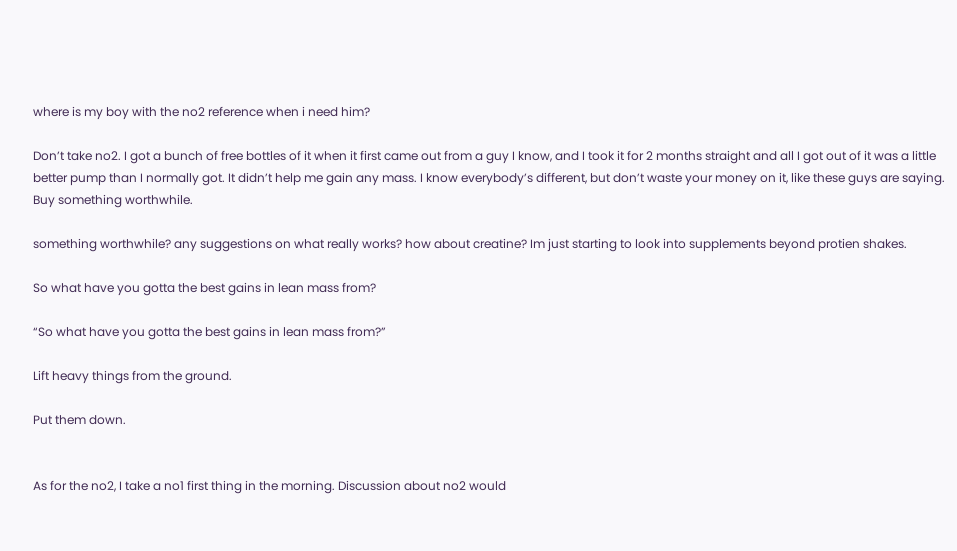where is my boy with the no2 reference when i need him?

Don’t take no2. I got a bunch of free bottles of it when it first came out from a guy I know, and I took it for 2 months straight and all I got out of it was a little better pump than I normally got. It didn’t help me gain any mass. I know everybody’s different, but don’t waste your money on it, like these guys are saying. Buy something worthwhile.

something worthwhile? any suggestions on what really works? how about creatine? Im just starting to look into supplements beyond protien shakes.

So what have you gotta the best gains in lean mass from?

“So what have you gotta the best gains in lean mass from?”

Lift heavy things from the ground.

Put them down.


As for the no2, I take a no1 first thing in the morning. Discussion about no2 would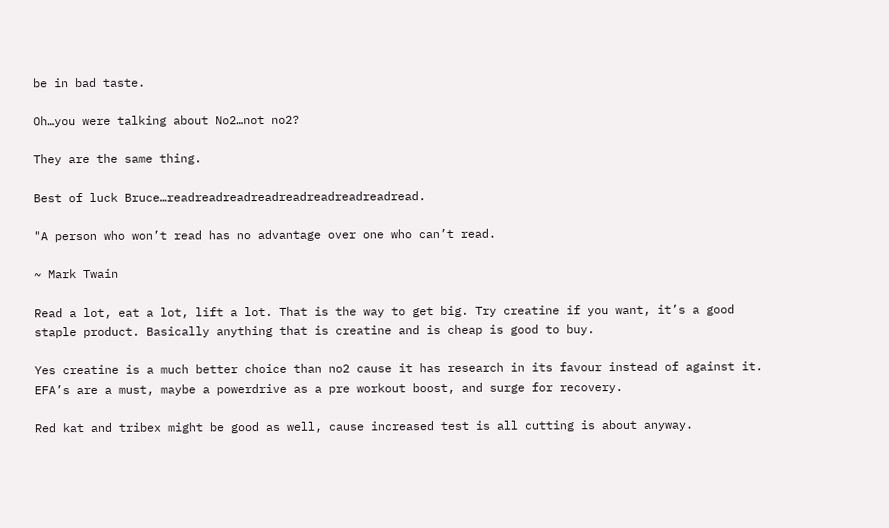be in bad taste.

Oh…you were talking about No2…not no2?

They are the same thing.

Best of luck Bruce…readreadreadreadreadreadreadreadread.

"A person who won’t read has no advantage over one who can’t read.

~ Mark Twain

Read a lot, eat a lot, lift a lot. That is the way to get big. Try creatine if you want, it’s a good staple product. Basically anything that is creatine and is cheap is good to buy.

Yes creatine is a much better choice than no2 cause it has research in its favour instead of against it. EFA’s are a must, maybe a powerdrive as a pre workout boost, and surge for recovery.

Red kat and tribex might be good as well, cause increased test is all cutting is about anyway.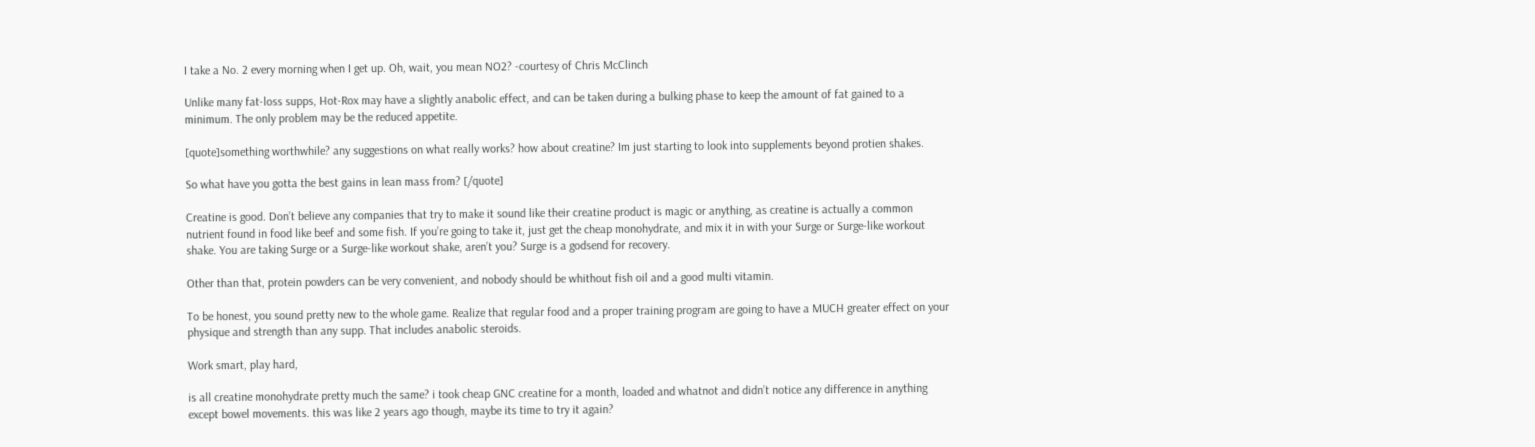I take a No. 2 every morning when I get up. Oh, wait, you mean NO2? -courtesy of Chris McClinch

Unlike many fat-loss supps, Hot-Rox may have a slightly anabolic effect, and can be taken during a bulking phase to keep the amount of fat gained to a minimum. The only problem may be the reduced appetite.

[quote]something worthwhile? any suggestions on what really works? how about creatine? Im just starting to look into supplements beyond protien shakes.

So what have you gotta the best gains in lean mass from? [/quote]

Creatine is good. Don’t believe any companies that try to make it sound like their creatine product is magic or anything, as creatine is actually a common nutrient found in food like beef and some fish. If you’re going to take it, just get the cheap monohydrate, and mix it in with your Surge or Surge-like workout shake. You are taking Surge or a Surge-like workout shake, aren’t you? Surge is a godsend for recovery.

Other than that, protein powders can be very convenient, and nobody should be whithout fish oil and a good multi vitamin.

To be honest, you sound pretty new to the whole game. Realize that regular food and a proper training program are going to have a MUCH greater effect on your physique and strength than any supp. That includes anabolic steroids.

Work smart, play hard,

is all creatine monohydrate pretty much the same? i took cheap GNC creatine for a month, loaded and whatnot and didn’t notice any difference in anything except bowel movements. this was like 2 years ago though, maybe its time to try it again?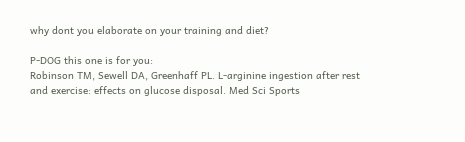why dont you elaborate on your training and diet?

P-DOG this one is for you:
Robinson TM, Sewell DA, Greenhaff PL. L-arginine ingestion after rest and exercise: effects on glucose disposal. Med Sci Sports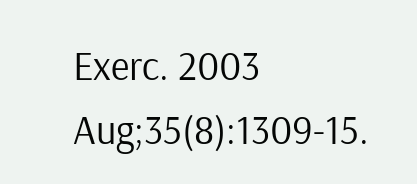Exerc. 2003 Aug;35(8):1309-15.